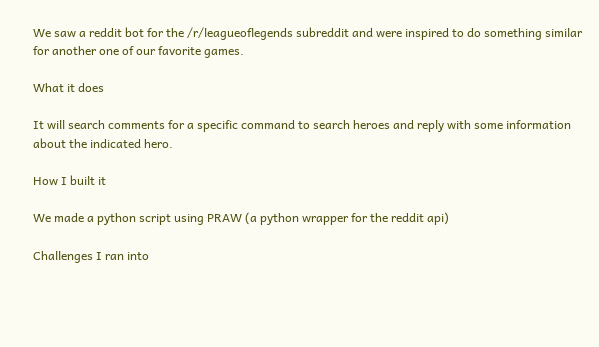We saw a reddit bot for the /r/leagueoflegends subreddit and were inspired to do something similar for another one of our favorite games.

What it does

It will search comments for a specific command to search heroes and reply with some information about the indicated hero.

How I built it

We made a python script using PRAW (a python wrapper for the reddit api)

Challenges I ran into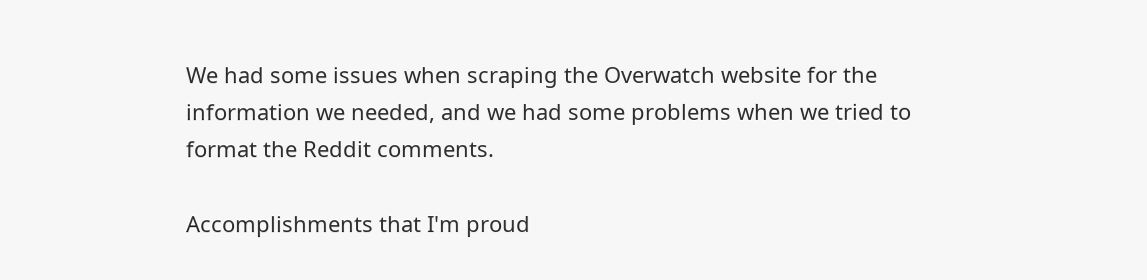We had some issues when scraping the Overwatch website for the information we needed, and we had some problems when we tried to format the Reddit comments.

Accomplishments that I'm proud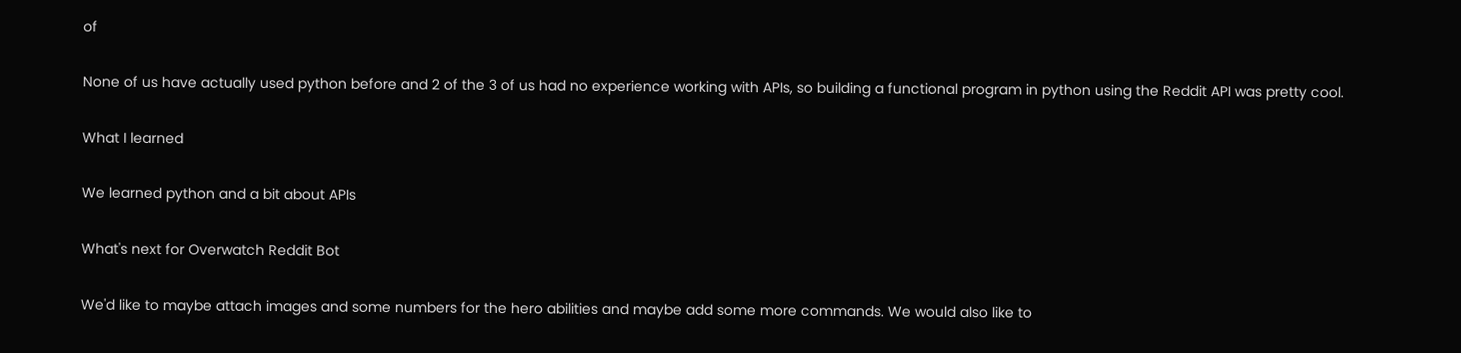of

None of us have actually used python before and 2 of the 3 of us had no experience working with APIs, so building a functional program in python using the Reddit API was pretty cool.

What I learned

We learned python and a bit about APIs

What's next for Overwatch Reddit Bot

We'd like to maybe attach images and some numbers for the hero abilities and maybe add some more commands. We would also like to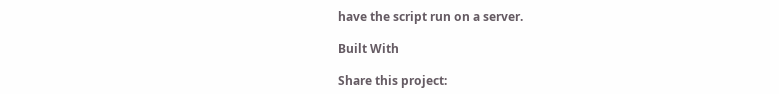have the script run on a server.

Built With

Share this project: